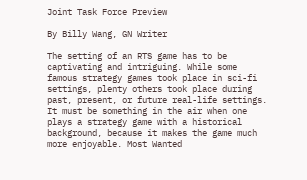Joint Task Force Preview

By Billy Wang, GN Writer

The setting of an RTS game has to be captivating and intriguing. While some famous strategy games took place in sci-fi settings, plenty others took place during past, present, or future real-life settings. It must be something in the air when one plays a strategy game with a historical background, because it makes the game much more enjoyable. Most Wanted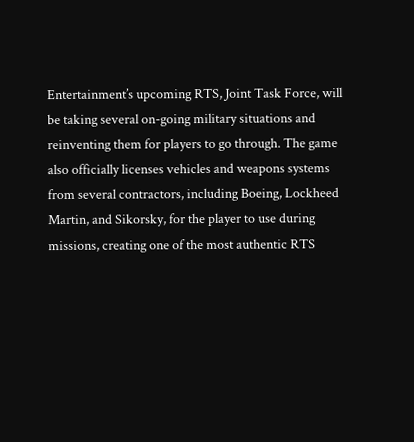Entertainment’s upcoming RTS, Joint Task Force, will be taking several on-going military situations and reinventing them for players to go through. The game also officially licenses vehicles and weapons systems from several contractors, including Boeing, Lockheed Martin, and Sikorsky, for the player to use during missions, creating one of the most authentic RTS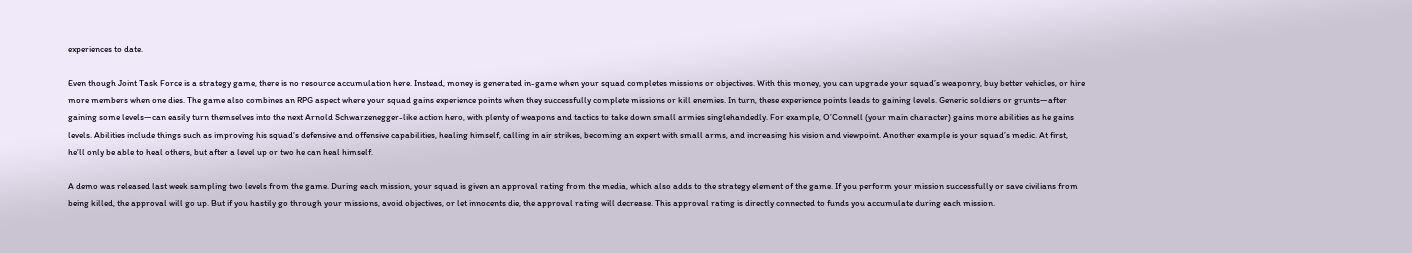experiences to date.

Even though Joint Task Force is a strategy game, there is no resource accumulation here. Instead, money is generated in-game when your squad completes missions or objectives. With this money, you can upgrade your squad’s weaponry, buy better vehicles, or hire more members when one dies. The game also combines an RPG aspect where your squad gains experience points when they successfully complete missions or kill enemies. In turn, these experience points leads to gaining levels. Generic soldiers or grunts—after gaining some levels—can easily turn themselves into the next Arnold Schwarzenegger-like action hero, with plenty of weapons and tactics to take down small armies singlehandedly. For example, O’Connell (your main character) gains more abilities as he gains levels. Abilities include things such as improving his squad’s defensive and offensive capabilities, healing himself, calling in air strikes, becoming an expert with small arms, and increasing his vision and viewpoint. Another example is your squad’s medic. At first, he’ll only be able to heal others, but after a level up or two he can heal himself.

A demo was released last week sampling two levels from the game. During each mission, your squad is given an approval rating from the media, which also adds to the strategy element of the game. If you perform your mission successfully or save civilians from being killed, the approval will go up. But if you hastily go through your missions, avoid objectives, or let innocents die, the approval rating will decrease. This approval rating is directly connected to funds you accumulate during each mission.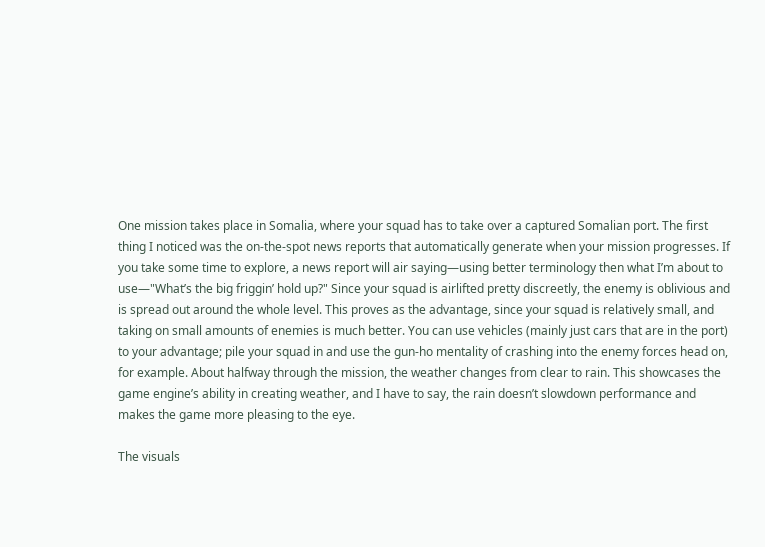One mission takes place in Somalia, where your squad has to take over a captured Somalian port. The first thing I noticed was the on-the-spot news reports that automatically generate when your mission progresses. If you take some time to explore, a news report will air saying—using better terminology then what I’m about to use—"What’s the big friggin’ hold up?" Since your squad is airlifted pretty discreetly, the enemy is oblivious and is spread out around the whole level. This proves as the advantage, since your squad is relatively small, and taking on small amounts of enemies is much better. You can use vehicles (mainly just cars that are in the port) to your advantage; pile your squad in and use the gun-ho mentality of crashing into the enemy forces head on, for example. About halfway through the mission, the weather changes from clear to rain. This showcases the game engine’s ability in creating weather, and I have to say, the rain doesn’t slowdown performance and makes the game more pleasing to the eye.

The visuals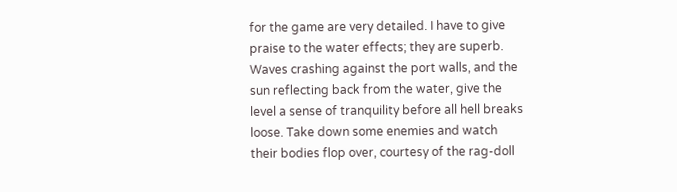for the game are very detailed. I have to give praise to the water effects; they are superb. Waves crashing against the port walls, and the sun reflecting back from the water, give the level a sense of tranquility before all hell breaks loose. Take down some enemies and watch their bodies flop over, courtesy of the rag-doll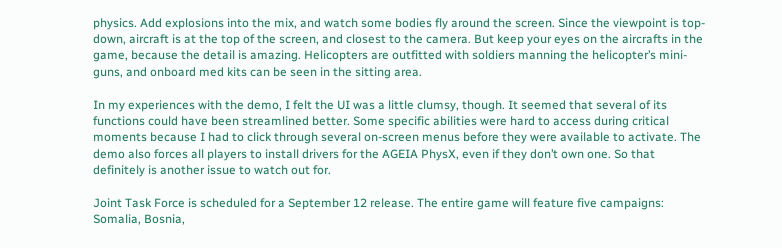physics. Add explosions into the mix, and watch some bodies fly around the screen. Since the viewpoint is top-down, aircraft is at the top of the screen, and closest to the camera. But keep your eyes on the aircrafts in the game, because the detail is amazing. Helicopters are outfitted with soldiers manning the helicopter’s mini-guns, and onboard med kits can be seen in the sitting area.

In my experiences with the demo, I felt the UI was a little clumsy, though. It seemed that several of its functions could have been streamlined better. Some specific abilities were hard to access during critical moments because I had to click through several on-screen menus before they were available to activate. The demo also forces all players to install drivers for the AGEIA PhysX, even if they don’t own one. So that definitely is another issue to watch out for.

Joint Task Force is scheduled for a September 12 release. The entire game will feature five campaigns: Somalia, Bosnia,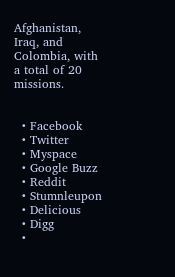Afghanistan, Iraq, and Colombia, with a total of 20 missions.


  • Facebook
  • Twitter
  • Myspace
  • Google Buzz
  • Reddit
  • Stumnleupon
  • Delicious
  • Digg
  •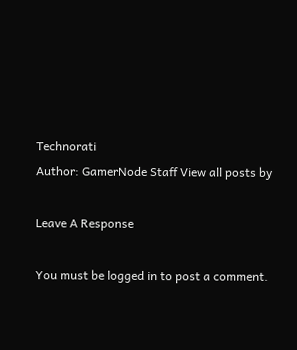Technorati
Author: GamerNode Staff View all posts by

Leave A Response

You must be logged in to post a comment.